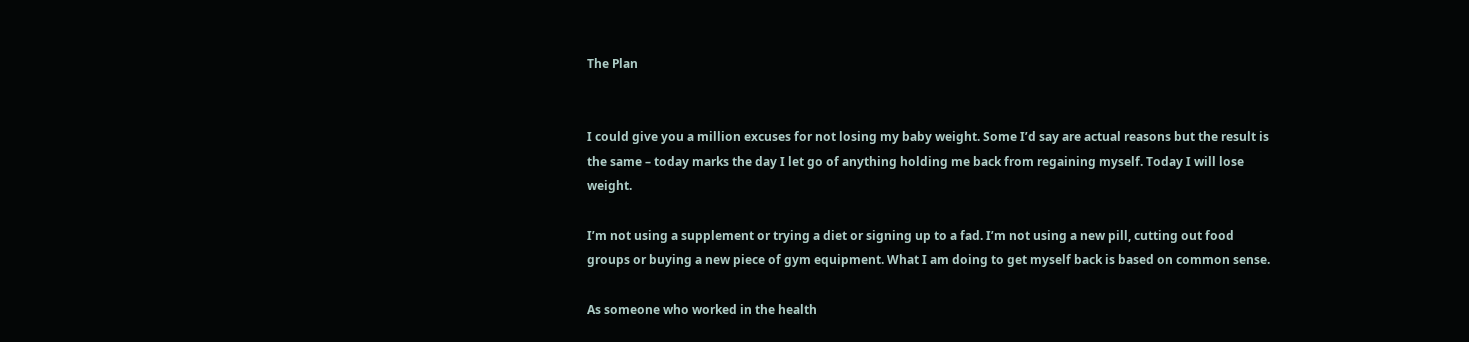The Plan


I could give you a million excuses for not losing my baby weight. Some I’d say are actual reasons but the result is the same – today marks the day I let go of anything holding me back from regaining myself. Today I will lose weight.

I’m not using a supplement or trying a diet or signing up to a fad. I’m not using a new pill, cutting out food groups or buying a new piece of gym equipment. What I am doing to get myself back is based on common sense.

As someone who worked in the health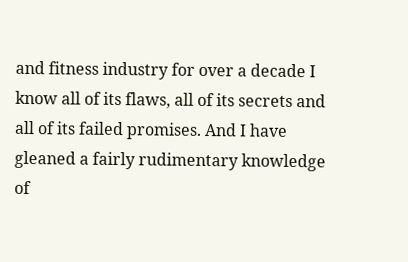and fitness industry for over a decade I know all of its flaws, all of its secrets and all of its failed promises. And I have gleaned a fairly rudimentary knowledge of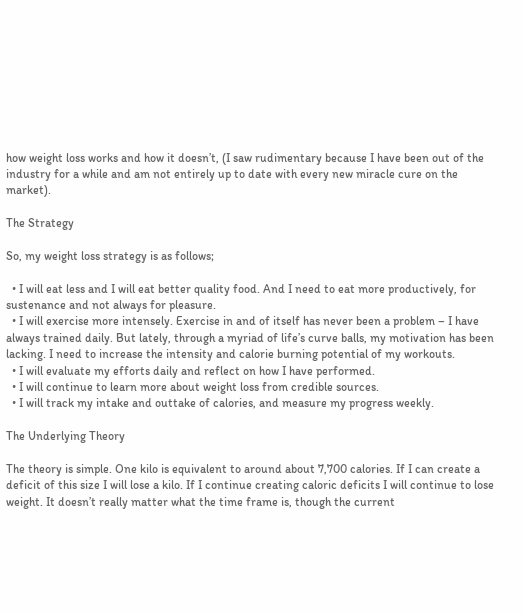how weight loss works and how it doesn’t, (I saw rudimentary because I have been out of the industry for a while and am not entirely up to date with every new miracle cure on the market).

The Strategy

So, my weight loss strategy is as follows;

  • I will eat less and I will eat better quality food. And I need to eat more productively, for sustenance and not always for pleasure.
  • I will exercise more intensely. Exercise in and of itself has never been a problem – I have always trained daily. But lately, through a myriad of life’s curve balls, my motivation has been lacking. I need to increase the intensity and calorie burning potential of my workouts.
  • I will evaluate my efforts daily and reflect on how I have performed.
  • I will continue to learn more about weight loss from credible sources.
  • I will track my intake and outtake of calories, and measure my progress weekly.

The Underlying Theory

The theory is simple. One kilo is equivalent to around about 7,700 calories. If I can create a deficit of this size I will lose a kilo. If I continue creating caloric deficits I will continue to lose weight. It doesn’t really matter what the time frame is, though the current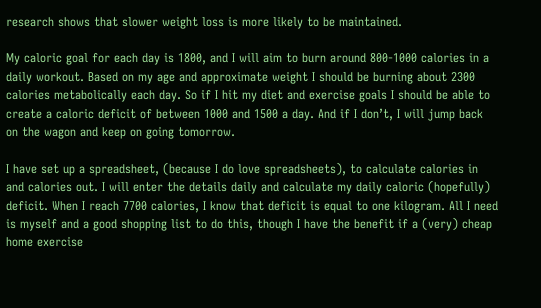research shows that slower weight loss is more likely to be maintained.

My caloric goal for each day is 1800, and I will aim to burn around 800-1000 calories in a daily workout. Based on my age and approximate weight I should be burning about 2300 calories metabolically each day. So if I hit my diet and exercise goals I should be able to create a caloric deficit of between 1000 and 1500 a day. And if I don’t, I will jump back on the wagon and keep on going tomorrow.

I have set up a spreadsheet, (because I do love spreadsheets), to calculate calories in and calories out. I will enter the details daily and calculate my daily caloric (hopefully) deficit. When I reach 7700 calories, I know that deficit is equal to one kilogram. All I need is myself and a good shopping list to do this, though I have the benefit if a (very) cheap home exercise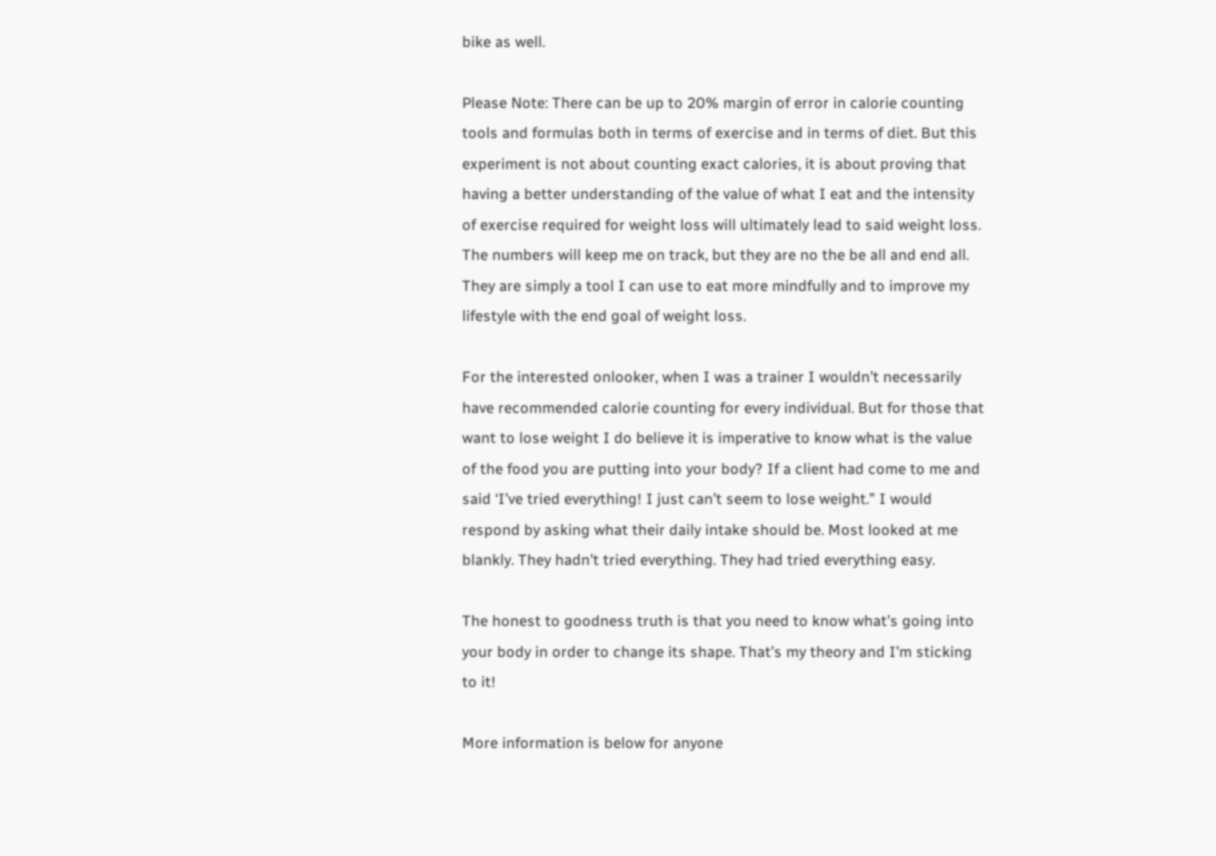bike as well.

Please Note: There can be up to 20% margin of error in calorie counting tools and formulas both in terms of exercise and in terms of diet. But this experiment is not about counting exact calories, it is about proving that having a better understanding of the value of what I eat and the intensity of exercise required for weight loss will ultimately lead to said weight loss. The numbers will keep me on track, but they are no the be all and end all. They are simply a tool I can use to eat more mindfully and to improve my lifestyle with the end goal of weight loss.

For the interested onlooker, when I was a trainer I wouldn’t necessarily have recommended calorie counting for every individual. But for those that want to lose weight I do believe it is imperative to know what is the value of the food you are putting into your body? If a client had come to me and said ‘I’ve tried everything! I just can’t seem to lose weight.” I would respond by asking what their daily intake should be. Most looked at me blankly. They hadn’t tried everything. They had tried everything easy.

The honest to goodness truth is that you need to know what’s going into your body in order to change its shape. That’s my theory and I’m sticking to it!

More information is below for anyone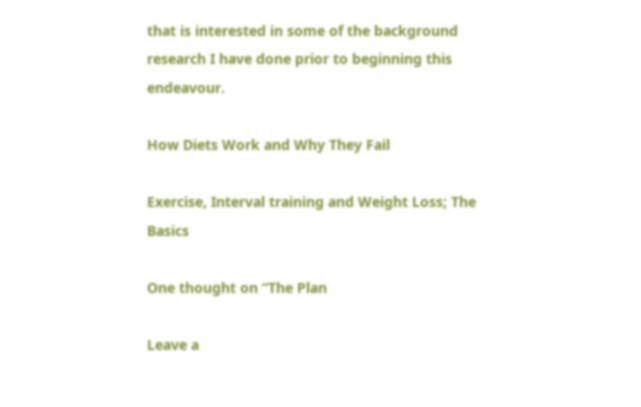that is interested in some of the background research I have done prior to beginning this endeavour.

How Diets Work and Why They Fail

Exercise, Interval training and Weight Loss; The Basics

One thought on “The Plan

Leave a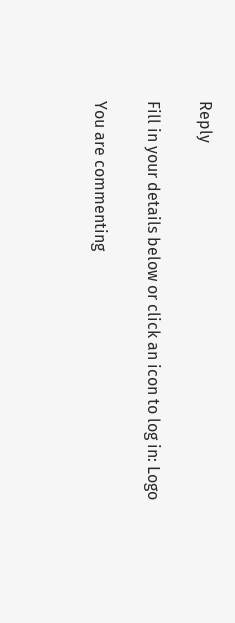Reply

Fill in your details below or click an icon to log in: Logo

You are commenting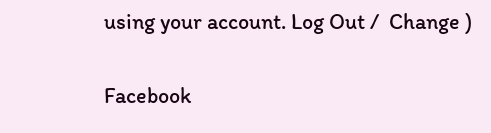using your account. Log Out /  Change )

Facebook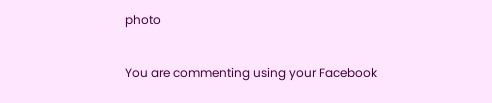photo

You are commenting using your Facebook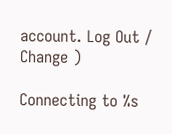account. Log Out /  Change )

Connecting to %s